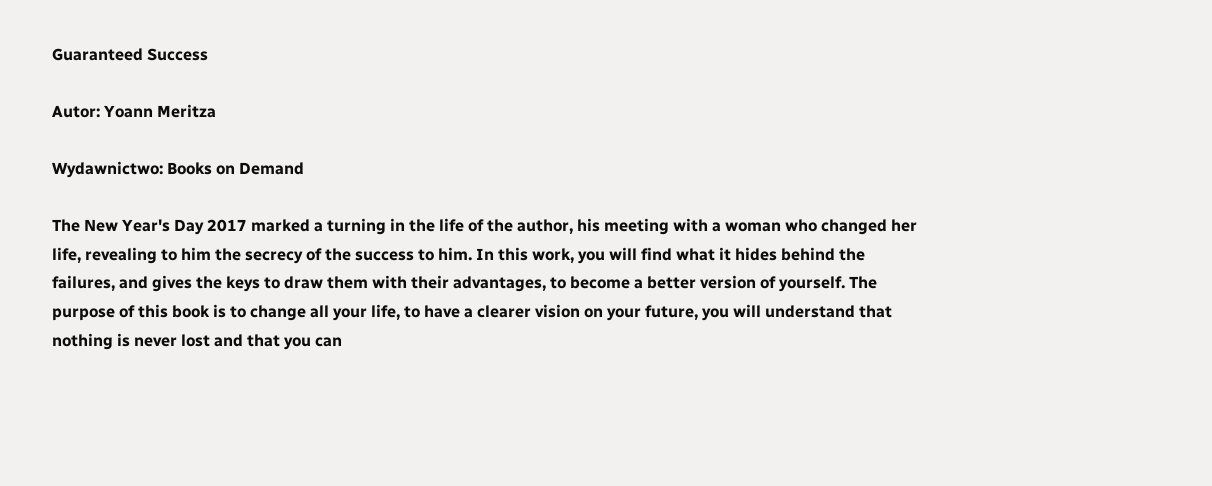Guaranteed Success

Autor: Yoann Meritza

Wydawnictwo: Books on Demand

The New Year's Day 2017 marked a turning in the life of the author, his meeting with a woman who changed her life, revealing to him the secrecy of the success to him. In this work, you will find what it hides behind the failures, and gives the keys to draw them with their advantages, to become a better version of yourself. The purpose of this book is to change all your life, to have a clearer vision on your future, you will understand that nothing is never lost and that you can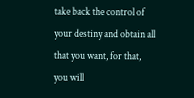take back the control of your destiny and obtain all that you want, for that, you will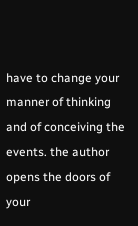have to change your manner of thinking and of conceiving the events. the author opens the doors of your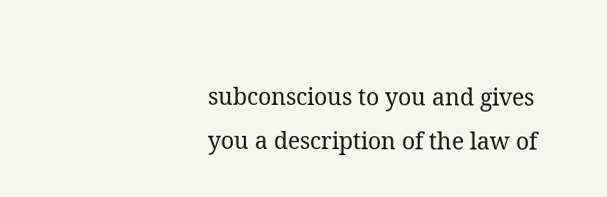subconscious to you and gives you a description of the law of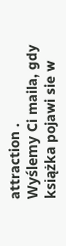attraction .
Wyślemy Ci maila, gdy książka pojawi sie w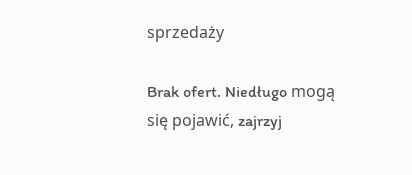sprzedaży

Brak ofert. Niedługo mogą się pojawić, zajrzyj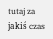tutaj za jakiś czas